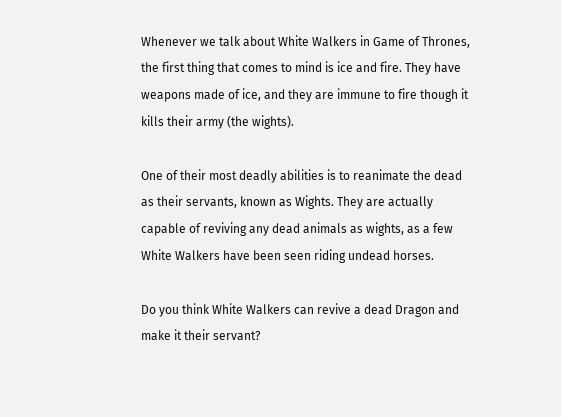Whenever we talk about White Walkers in Game of Thrones, the first thing that comes to mind is ice and fire. They have weapons made of ice, and they are immune to fire though it kills their army (the wights).

One of their most deadly abilities is to reanimate the dead as their servants, known as Wights. They are actually capable of reviving any dead animals as wights, as a few White Walkers have been seen riding undead horses.

Do you think White Walkers can revive a dead Dragon and make it their servant?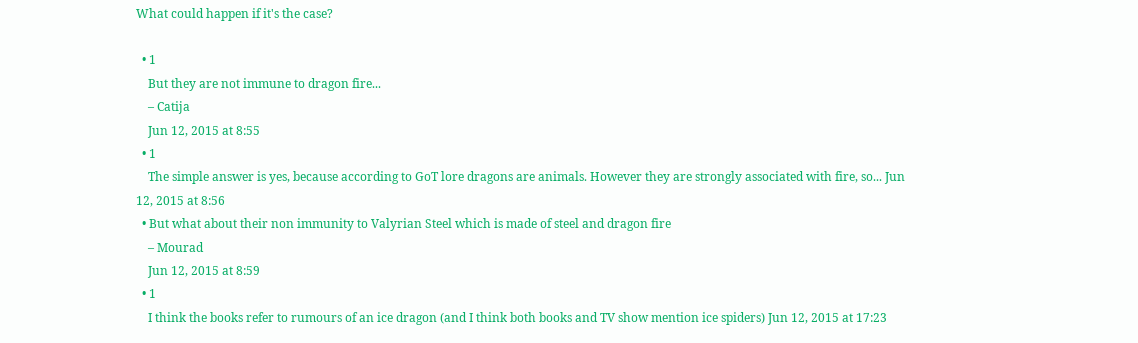What could happen if it's the case?

  • 1
    But they are not immune to dragon fire...
    – Catija
    Jun 12, 2015 at 8:55
  • 1
    The simple answer is yes, because according to GoT lore dragons are animals. However they are strongly associated with fire, so... Jun 12, 2015 at 8:56
  • But what about their non immunity to Valyrian Steel which is made of steel and dragon fire
    – Mourad
    Jun 12, 2015 at 8:59
  • 1
    I think the books refer to rumours of an ice dragon (and I think both books and TV show mention ice spiders) Jun 12, 2015 at 17:23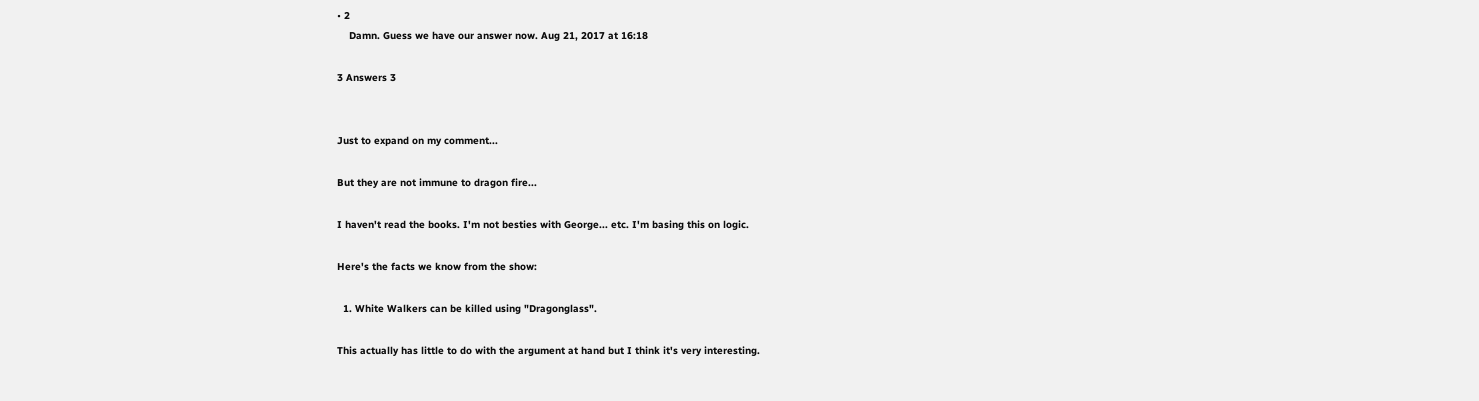• 2
    Damn. Guess we have our answer now. Aug 21, 2017 at 16:18

3 Answers 3


Just to expand on my comment...

But they are not immune to dragon fire...

I haven't read the books. I'm not besties with George... etc. I'm basing this on logic.

Here's the facts we know from the show:

  1. White Walkers can be killed using "Dragonglass".

This actually has little to do with the argument at hand but I think it's very interesting.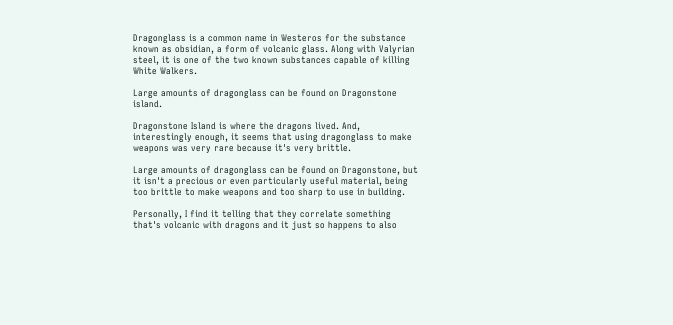Dragonglass is a common name in Westeros for the substance known as obsidian, a form of volcanic glass. Along with Valyrian steel, it is one of the two known substances capable of killing White Walkers.

Large amounts of dragonglass can be found on Dragonstone island.

Dragonstone Island is where the dragons lived. And, interestingly enough, it seems that using dragonglass to make weapons was very rare because it's very brittle.

Large amounts of dragonglass can be found on Dragonstone, but it isn't a precious or even particularly useful material, being too brittle to make weapons and too sharp to use in building.

Personally, I find it telling that they correlate something that's volcanic with dragons and it just so happens to also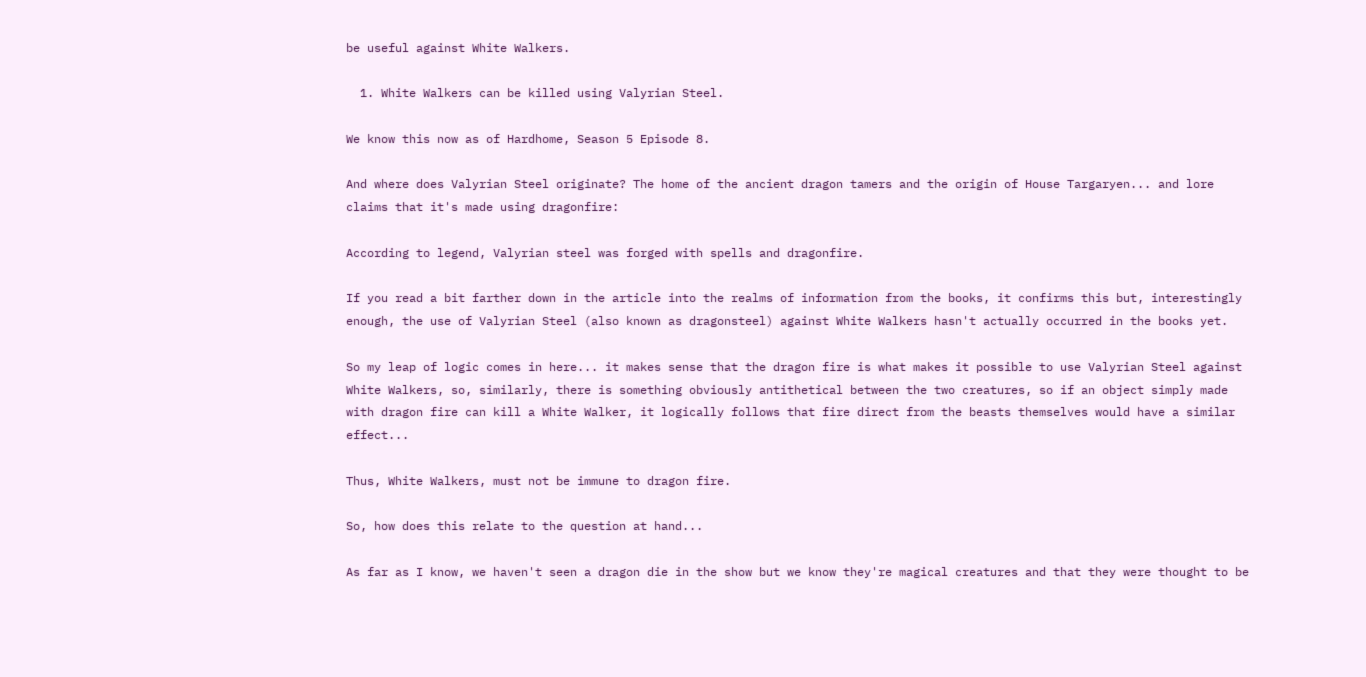be useful against White Walkers.

  1. White Walkers can be killed using Valyrian Steel.

We know this now as of Hardhome, Season 5 Episode 8.

And where does Valyrian Steel originate? The home of the ancient dragon tamers and the origin of House Targaryen... and lore claims that it's made using dragonfire:

According to legend, Valyrian steel was forged with spells and dragonfire.

If you read a bit farther down in the article into the realms of information from the books, it confirms this but, interestingly enough, the use of Valyrian Steel (also known as dragonsteel) against White Walkers hasn't actually occurred in the books yet.

So my leap of logic comes in here... it makes sense that the dragon fire is what makes it possible to use Valyrian Steel against White Walkers, so, similarly, there is something obviously antithetical between the two creatures, so if an object simply made with dragon fire can kill a White Walker, it logically follows that fire direct from the beasts themselves would have a similar effect...

Thus, White Walkers, must not be immune to dragon fire.

So, how does this relate to the question at hand...

As far as I know, we haven't seen a dragon die in the show but we know they're magical creatures and that they were thought to be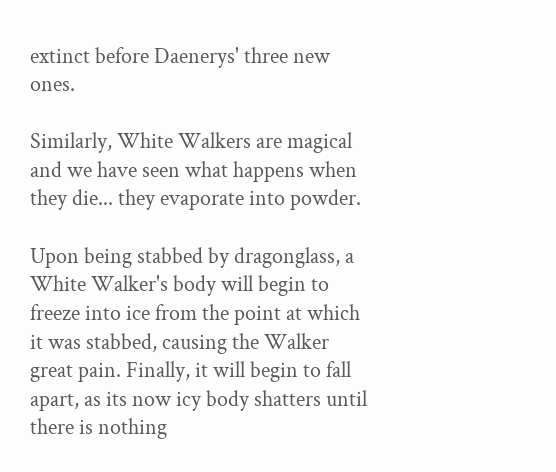extinct before Daenerys' three new ones.

Similarly, White Walkers are magical and we have seen what happens when they die... they evaporate into powder.

Upon being stabbed by dragonglass, a White Walker's body will begin to freeze into ice from the point at which it was stabbed, causing the Walker great pain. Finally, it will begin to fall apart, as its now icy body shatters until there is nothing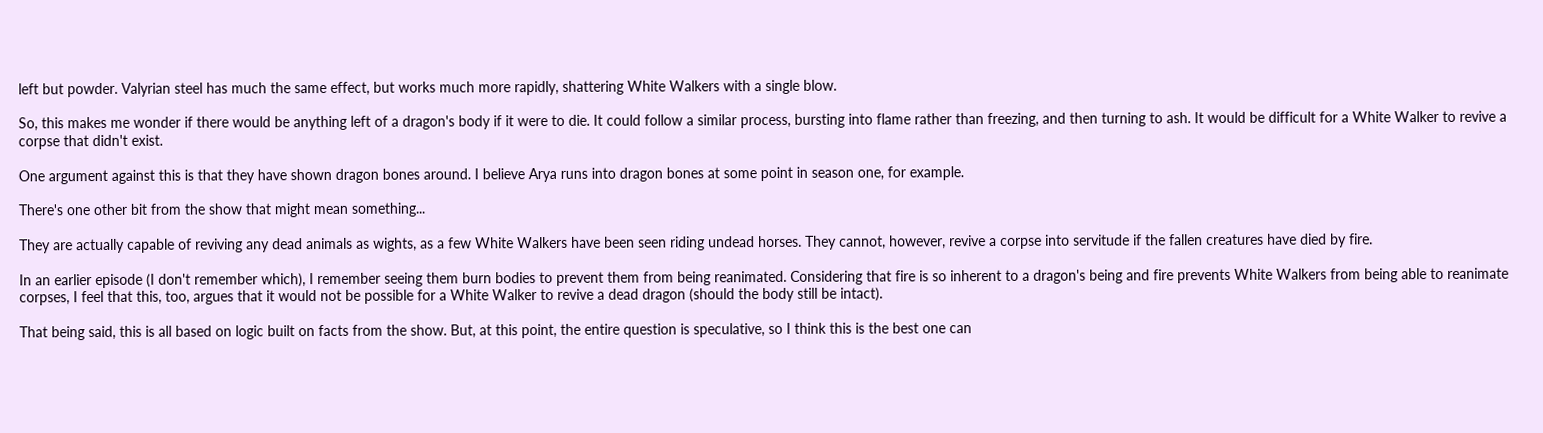left but powder. Valyrian steel has much the same effect, but works much more rapidly, shattering White Walkers with a single blow.

So, this makes me wonder if there would be anything left of a dragon's body if it were to die. It could follow a similar process, bursting into flame rather than freezing, and then turning to ash. It would be difficult for a White Walker to revive a corpse that didn't exist.

One argument against this is that they have shown dragon bones around. I believe Arya runs into dragon bones at some point in season one, for example.

There's one other bit from the show that might mean something...

They are actually capable of reviving any dead animals as wights, as a few White Walkers have been seen riding undead horses. They cannot, however, revive a corpse into servitude if the fallen creatures have died by fire.

In an earlier episode (I don't remember which), I remember seeing them burn bodies to prevent them from being reanimated. Considering that fire is so inherent to a dragon's being and fire prevents White Walkers from being able to reanimate corpses, I feel that this, too, argues that it would not be possible for a White Walker to revive a dead dragon (should the body still be intact).

That being said, this is all based on logic built on facts from the show. But, at this point, the entire question is speculative, so I think this is the best one can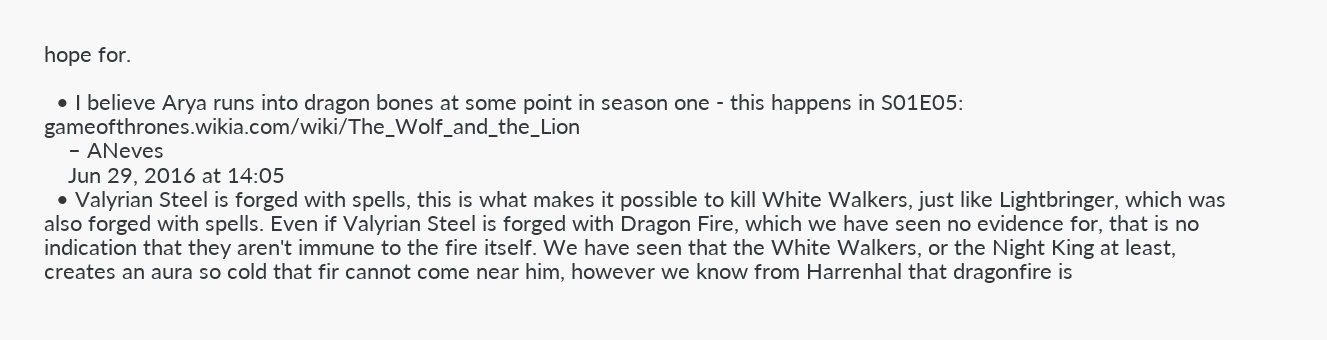hope for.

  • I believe Arya runs into dragon bones at some point in season one - this happens in S01E05: gameofthrones.wikia.com/wiki/The_Wolf_and_the_Lion
    – ANeves
    Jun 29, 2016 at 14:05
  • Valyrian Steel is forged with spells, this is what makes it possible to kill White Walkers, just like Lightbringer, which was also forged with spells. Even if Valyrian Steel is forged with Dragon Fire, which we have seen no evidence for, that is no indication that they aren't immune to the fire itself. We have seen that the White Walkers, or the Night King at least, creates an aura so cold that fir cannot come near him, however we know from Harrenhal that dragonfire is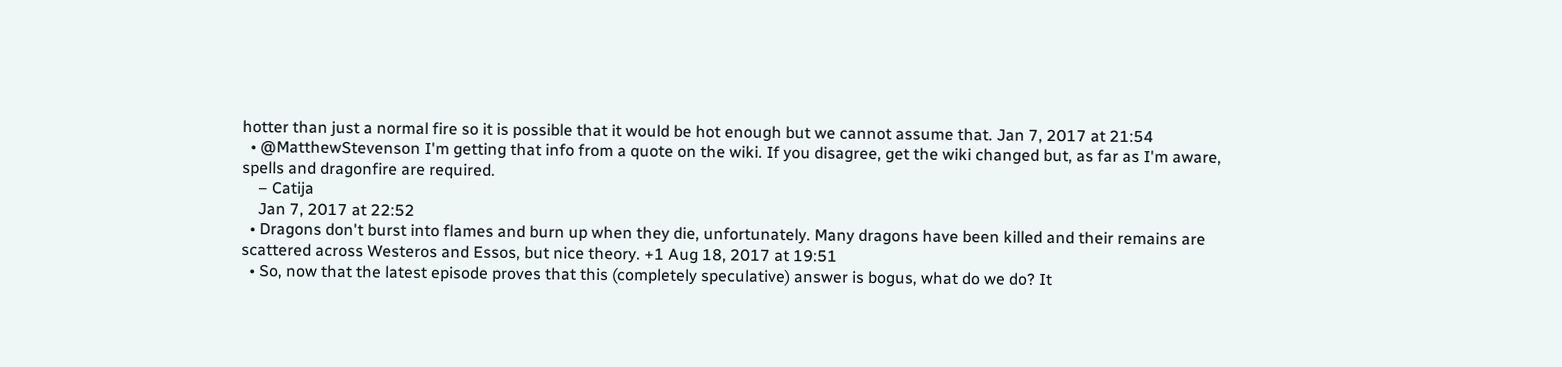hotter than just a normal fire so it is possible that it would be hot enough but we cannot assume that. Jan 7, 2017 at 21:54
  • @MatthewStevenson I'm getting that info from a quote on the wiki. If you disagree, get the wiki changed but, as far as I'm aware, spells and dragonfire are required.
    – Catija
    Jan 7, 2017 at 22:52
  • Dragons don't burst into flames and burn up when they die, unfortunately. Many dragons have been killed and their remains are scattered across Westeros and Essos, but nice theory. +1 Aug 18, 2017 at 19:51
  • So, now that the latest episode proves that this (completely speculative) answer is bogus, what do we do? It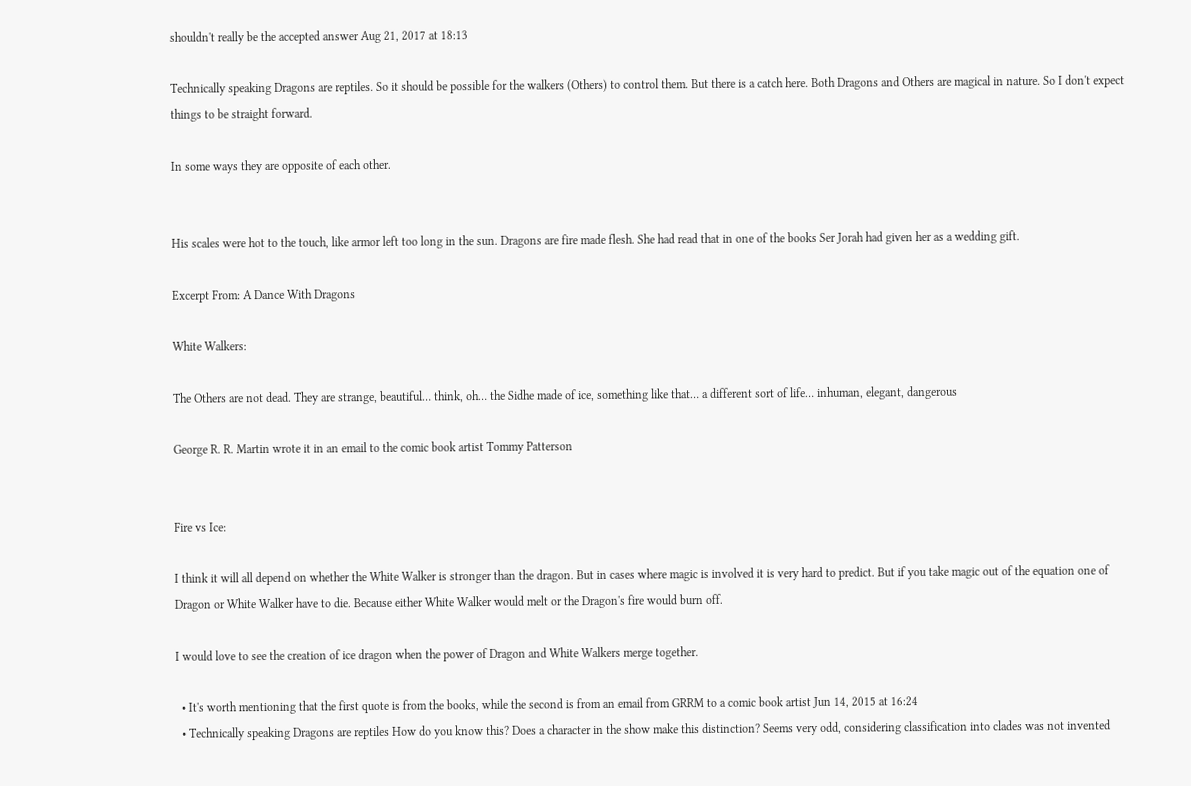shouldn't really be the accepted answer Aug 21, 2017 at 18:13

Technically speaking Dragons are reptiles. So it should be possible for the walkers (Others) to control them. But there is a catch here. Both Dragons and Others are magical in nature. So I don't expect things to be straight forward.

In some ways they are opposite of each other.


His scales were hot to the touch, like armor left too long in the sun. Dragons are fire made flesh. She had read that in one of the books Ser Jorah had given her as a wedding gift.

Excerpt From: A Dance With Dragons

White Walkers:

The Others are not dead. They are strange, beautiful… think, oh… the Sidhe made of ice, something like that… a different sort of life… inhuman, elegant, dangerous

George R. R. Martin wrote it in an email to the comic book artist Tommy Patterson


Fire vs Ice:

I think it will all depend on whether the White Walker is stronger than the dragon. But in cases where magic is involved it is very hard to predict. But if you take magic out of the equation one of Dragon or White Walker have to die. Because either White Walker would melt or the Dragon's fire would burn off.

I would love to see the creation of ice dragon when the power of Dragon and White Walkers merge together.

  • It's worth mentioning that the first quote is from the books, while the second is from an email from GRRM to a comic book artist Jun 14, 2015 at 16:24
  • Technically speaking Dragons are reptiles How do you know this? Does a character in the show make this distinction? Seems very odd, considering classification into clades was not invented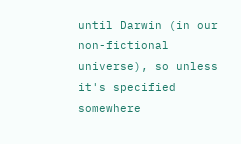until Darwin (in our non-fictional universe), so unless it's specified somewhere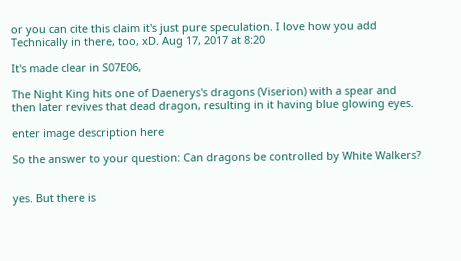or you can cite this claim it's just pure speculation. I love how you add Technically in there, too, xD. Aug 17, 2017 at 8:20

It's made clear in S07E06,

The Night King hits one of Daenerys's dragons (Viserion) with a spear and then later revives that dead dragon, resulting in it having blue glowing eyes.

enter image description here

So the answer to your question: Can dragons be controlled by White Walkers?


yes. But there is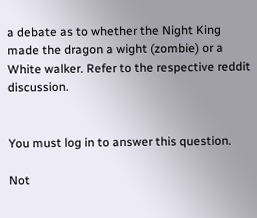a debate as to whether the Night King made the dragon a wight (zombie) or a White walker. Refer to the respective reddit discussion.


You must log in to answer this question.

Not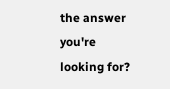the answer you're looking for?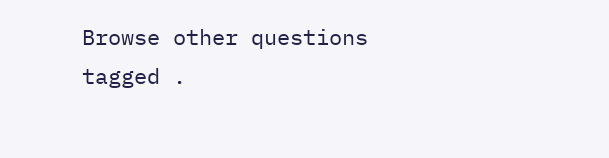Browse other questions tagged .